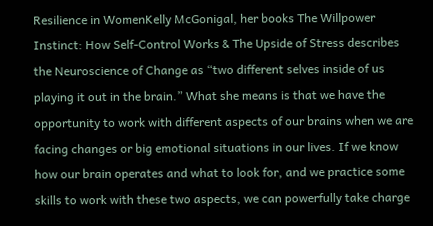Resilience in WomenKelly McGonigal, her books The Willpower Instinct: How Self-Control Works & The Upside of Stress describes the Neuroscience of Change as “two different selves inside of us playing it out in the brain.” What she means is that we have the opportunity to work with different aspects of our brains when we are facing changes or big emotional situations in our lives. If we know how our brain operates and what to look for, and we practice some skills to work with these two aspects, we can powerfully take charge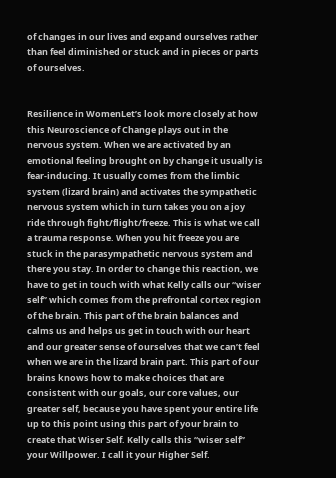of changes in our lives and expand ourselves rather than feel diminished or stuck and in pieces or parts of ourselves.


Resilience in WomenLet’s look more closely at how this Neuroscience of Change plays out in the nervous system. When we are activated by an emotional feeling brought on by change it usually is fear-inducing. It usually comes from the limbic system (lizard brain) and activates the sympathetic nervous system which in turn takes you on a joy ride through fight/flight/freeze. This is what we call a trauma response. When you hit freeze you are stuck in the parasympathetic nervous system and there you stay. In order to change this reaction, we have to get in touch with what Kelly calls our “wiser self” which comes from the prefrontal cortex region of the brain. This part of the brain balances and calms us and helps us get in touch with our heart and our greater sense of ourselves that we can’t feel when we are in the lizard brain part. This part of our brains knows how to make choices that are consistent with our goals, our core values, our greater self, because you have spent your entire life up to this point using this part of your brain to create that Wiser Self. Kelly calls this “wiser self” your Willpower. I call it your Higher Self.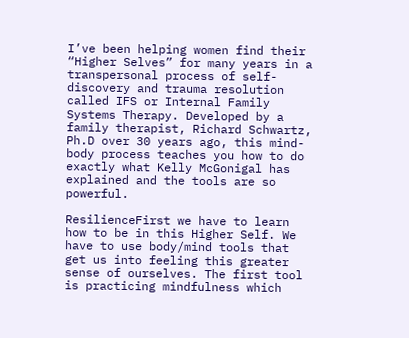I’ve been helping women find their “Higher Selves” for many years in a transpersonal process of self-discovery and trauma resolution called IFS or Internal Family Systems Therapy. Developed by a family therapist, Richard Schwartz, Ph.D over 30 years ago, this mind-body process teaches you how to do exactly what Kelly McGonigal has explained and the tools are so powerful.

ResilienceFirst we have to learn how to be in this Higher Self. We have to use body/mind tools that get us into feeling this greater sense of ourselves. The first tool is practicing mindfulness which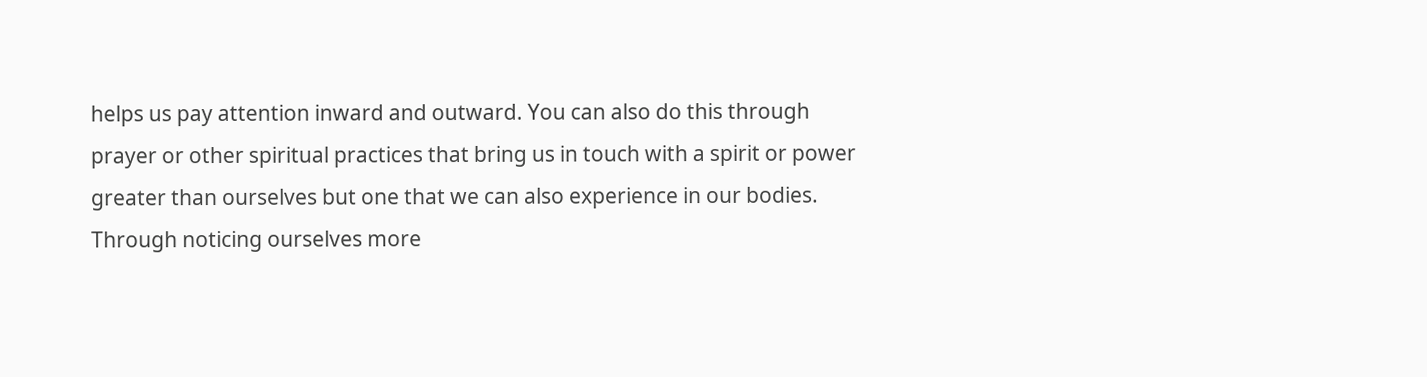helps us pay attention inward and outward. You can also do this through prayer or other spiritual practices that bring us in touch with a spirit or power greater than ourselves but one that we can also experience in our bodies. Through noticing ourselves more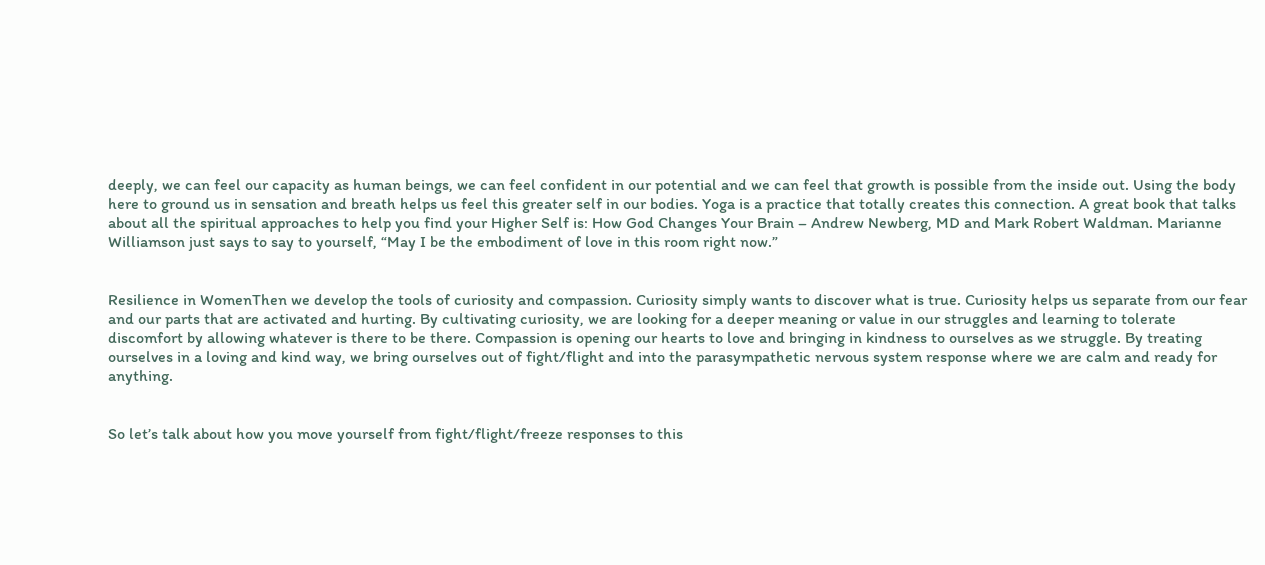deeply, we can feel our capacity as human beings, we can feel confident in our potential and we can feel that growth is possible from the inside out. Using the body here to ground us in sensation and breath helps us feel this greater self in our bodies. Yoga is a practice that totally creates this connection. A great book that talks about all the spiritual approaches to help you find your Higher Self is: How God Changes Your Brain – Andrew Newberg, MD and Mark Robert Waldman. Marianne Williamson just says to say to yourself, “May I be the embodiment of love in this room right now.”


Resilience in WomenThen we develop the tools of curiosity and compassion. Curiosity simply wants to discover what is true. Curiosity helps us separate from our fear and our parts that are activated and hurting. By cultivating curiosity, we are looking for a deeper meaning or value in our struggles and learning to tolerate discomfort by allowing whatever is there to be there. Compassion is opening our hearts to love and bringing in kindness to ourselves as we struggle. By treating ourselves in a loving and kind way, we bring ourselves out of fight/flight and into the parasympathetic nervous system response where we are calm and ready for anything.


So let’s talk about how you move yourself from fight/flight/freeze responses to this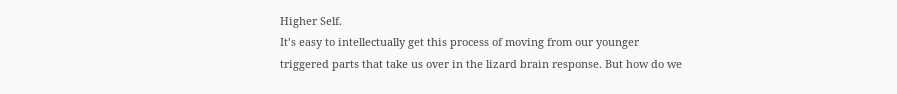Higher Self.
It’s easy to intellectually get this process of moving from our younger triggered parts that take us over in the lizard brain response. But how do we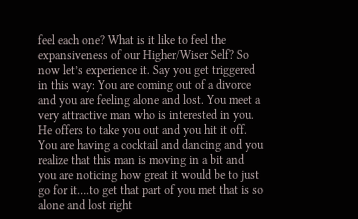feel each one? What is it like to feel the expansiveness of our Higher/Wiser Self? So now let’s experience it. Say you get triggered in this way: You are coming out of a divorce and you are feeling alone and lost. You meet a very attractive man who is interested in you. He offers to take you out and you hit it off. You are having a cocktail and dancing and you realize that this man is moving in a bit and you are noticing how great it would be to just go for it….to get that part of you met that is so alone and lost right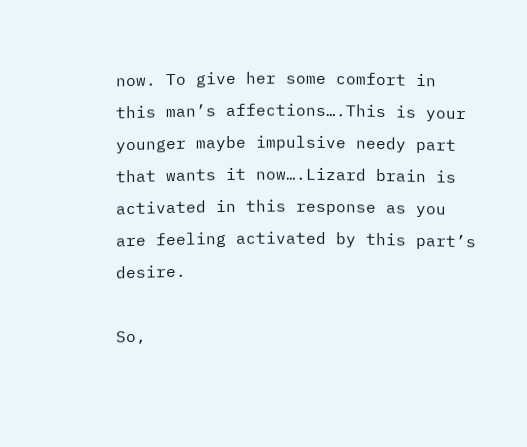now. To give her some comfort in this man’s affections….This is your younger maybe impulsive needy part that wants it now….Lizard brain is activated in this response as you are feeling activated by this part’s desire.

So,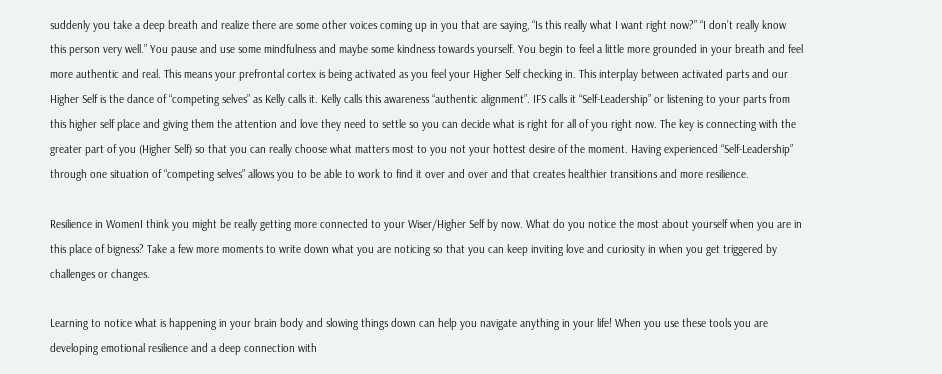suddenly you take a deep breath and realize there are some other voices coming up in you that are saying, “Is this really what I want right now?” “I don’t really know this person very well.” You pause and use some mindfulness and maybe some kindness towards yourself. You begin to feel a little more grounded in your breath and feel more authentic and real. This means your prefrontal cortex is being activated as you feel your Higher Self checking in. This interplay between activated parts and our Higher Self is the dance of “competing selves” as Kelly calls it. Kelly calls this awareness “authentic alignment”. IFS calls it “Self-Leadership” or listening to your parts from this higher self place and giving them the attention and love they need to settle so you can decide what is right for all of you right now. The key is connecting with the greater part of you (Higher Self) so that you can really choose what matters most to you not your hottest desire of the moment. Having experienced “Self-Leadership” through one situation of “competing selves” allows you to be able to work to find it over and over and that creates healthier transitions and more resilience.

Resilience in WomenI think you might be really getting more connected to your Wiser/Higher Self by now. What do you notice the most about yourself when you are in this place of bigness? Take a few more moments to write down what you are noticing so that you can keep inviting love and curiosity in when you get triggered by challenges or changes.

Learning to notice what is happening in your brain body and slowing things down can help you navigate anything in your life! When you use these tools you are developing emotional resilience and a deep connection with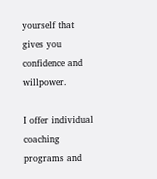yourself that gives you confidence and willpower.

I offer individual coaching programs and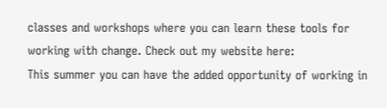classes and workshops where you can learn these tools for working with change. Check out my website here:
This summer you can have the added opportunity of working in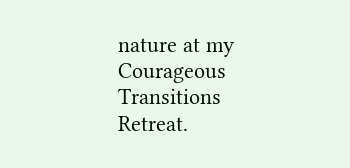nature at my
Courageous Transitions Retreat.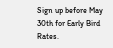Sign up before May 30th for Early Bird Rates.